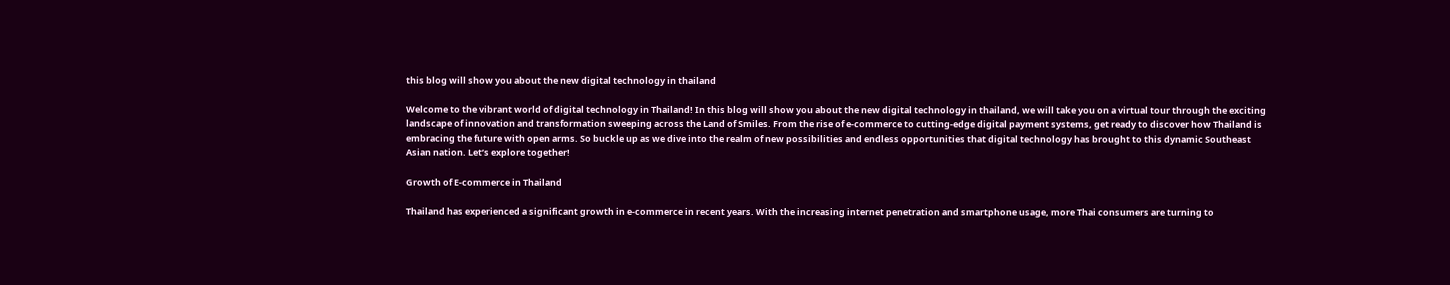this blog will show you about the new digital technology in thailand

Welcome to the vibrant world of digital technology in Thailand! In this blog will show you about the new digital technology in thailand, we will take you on a virtual tour through the exciting landscape of innovation and transformation sweeping across the Land of Smiles. From the rise of e-commerce to cutting-edge digital payment systems, get ready to discover how Thailand is embracing the future with open arms. So buckle up as we dive into the realm of new possibilities and endless opportunities that digital technology has brought to this dynamic Southeast Asian nation. Let’s explore together!

Growth of E-commerce in Thailand

Thailand has experienced a significant growth in e-commerce in recent years. With the increasing internet penetration and smartphone usage, more Thai consumers are turning to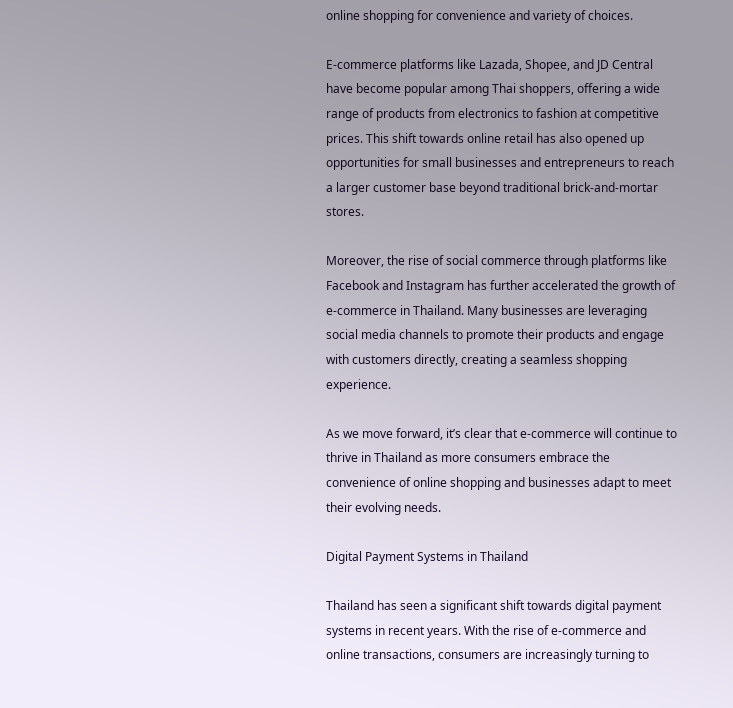online shopping for convenience and variety of choices.

E-commerce platforms like Lazada, Shopee, and JD Central have become popular among Thai shoppers, offering a wide range of products from electronics to fashion at competitive prices. This shift towards online retail has also opened up opportunities for small businesses and entrepreneurs to reach a larger customer base beyond traditional brick-and-mortar stores.

Moreover, the rise of social commerce through platforms like Facebook and Instagram has further accelerated the growth of e-commerce in Thailand. Many businesses are leveraging social media channels to promote their products and engage with customers directly, creating a seamless shopping experience.

As we move forward, it’s clear that e-commerce will continue to thrive in Thailand as more consumers embrace the convenience of online shopping and businesses adapt to meet their evolving needs.

Digital Payment Systems in Thailand

Thailand has seen a significant shift towards digital payment systems in recent years. With the rise of e-commerce and online transactions, consumers are increasingly turning to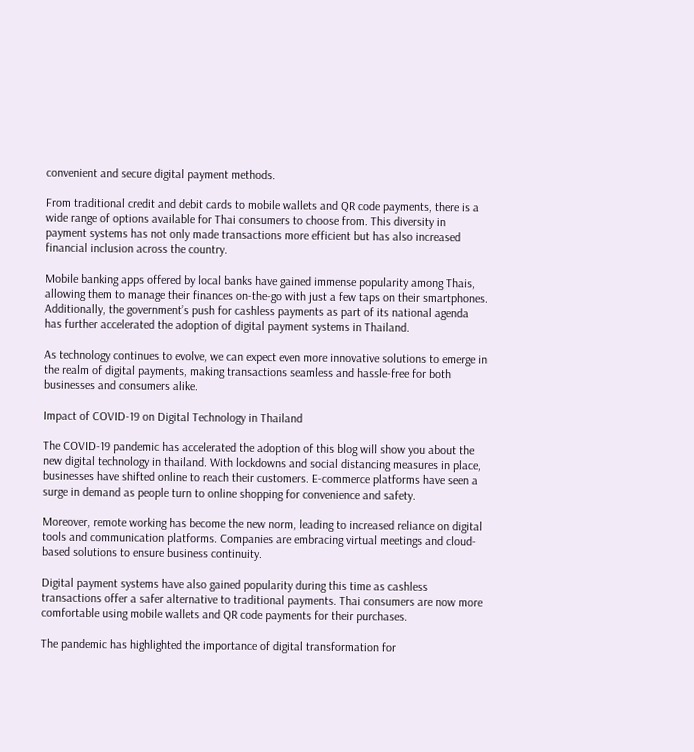convenient and secure digital payment methods.

From traditional credit and debit cards to mobile wallets and QR code payments, there is a wide range of options available for Thai consumers to choose from. This diversity in payment systems has not only made transactions more efficient but has also increased financial inclusion across the country.

Mobile banking apps offered by local banks have gained immense popularity among Thais, allowing them to manage their finances on-the-go with just a few taps on their smartphones. Additionally, the government’s push for cashless payments as part of its national agenda has further accelerated the adoption of digital payment systems in Thailand.

As technology continues to evolve, we can expect even more innovative solutions to emerge in the realm of digital payments, making transactions seamless and hassle-free for both businesses and consumers alike.

Impact of COVID-19 on Digital Technology in Thailand

The COVID-19 pandemic has accelerated the adoption of this blog will show you about the new digital technology in thailand. With lockdowns and social distancing measures in place, businesses have shifted online to reach their customers. E-commerce platforms have seen a surge in demand as people turn to online shopping for convenience and safety.

Moreover, remote working has become the new norm, leading to increased reliance on digital tools and communication platforms. Companies are embracing virtual meetings and cloud-based solutions to ensure business continuity.

Digital payment systems have also gained popularity during this time as cashless transactions offer a safer alternative to traditional payments. Thai consumers are now more comfortable using mobile wallets and QR code payments for their purchases.

The pandemic has highlighted the importance of digital transformation for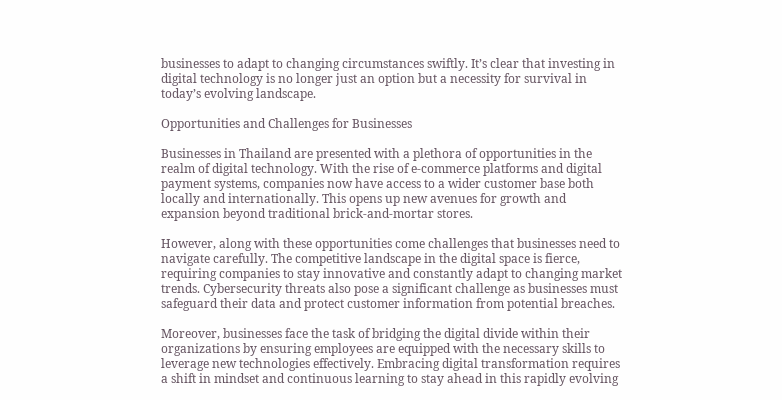businesses to adapt to changing circumstances swiftly. It’s clear that investing in digital technology is no longer just an option but a necessity for survival in today’s evolving landscape.

Opportunities and Challenges for Businesses

Businesses in Thailand are presented with a plethora of opportunities in the realm of digital technology. With the rise of e-commerce platforms and digital payment systems, companies now have access to a wider customer base both locally and internationally. This opens up new avenues for growth and expansion beyond traditional brick-and-mortar stores.

However, along with these opportunities come challenges that businesses need to navigate carefully. The competitive landscape in the digital space is fierce, requiring companies to stay innovative and constantly adapt to changing market trends. Cybersecurity threats also pose a significant challenge as businesses must safeguard their data and protect customer information from potential breaches.

Moreover, businesses face the task of bridging the digital divide within their organizations by ensuring employees are equipped with the necessary skills to leverage new technologies effectively. Embracing digital transformation requires a shift in mindset and continuous learning to stay ahead in this rapidly evolving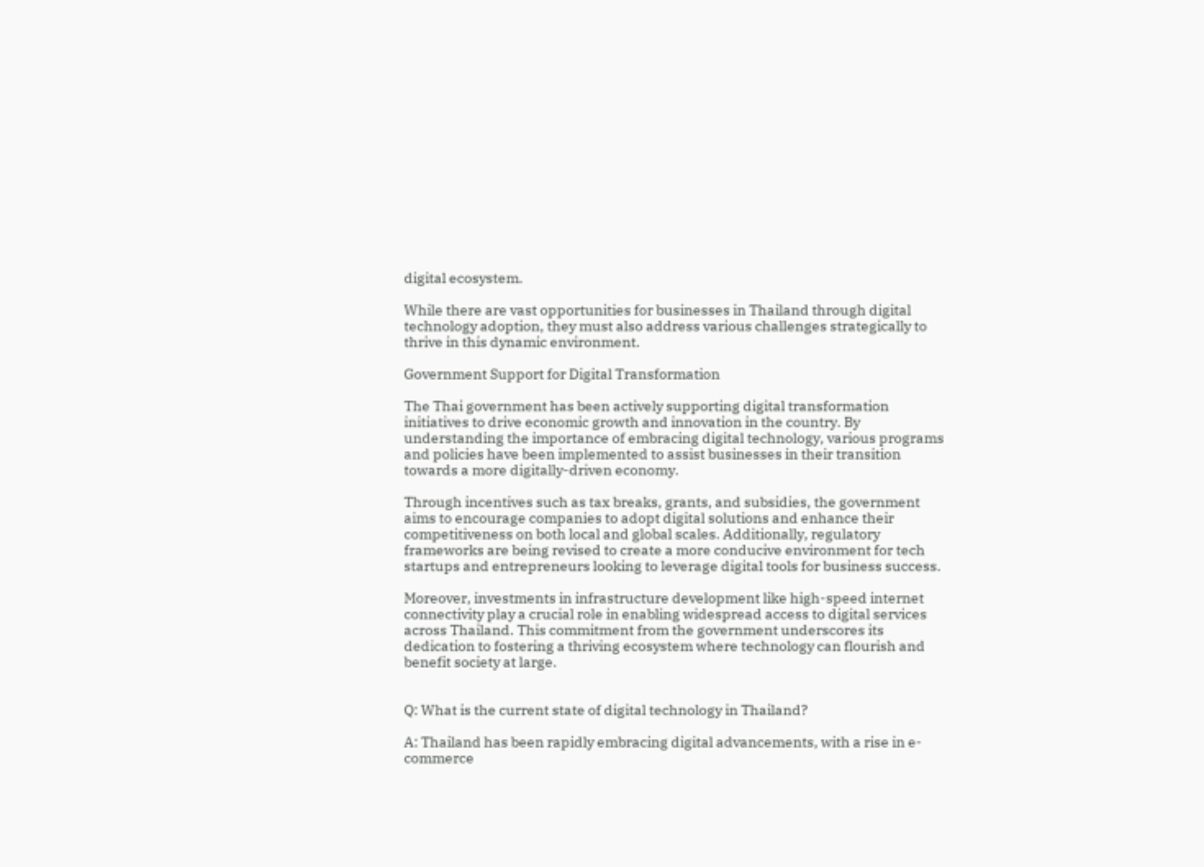digital ecosystem.

While there are vast opportunities for businesses in Thailand through digital technology adoption, they must also address various challenges strategically to thrive in this dynamic environment.

Government Support for Digital Transformation

The Thai government has been actively supporting digital transformation initiatives to drive economic growth and innovation in the country. By understanding the importance of embracing digital technology, various programs and policies have been implemented to assist businesses in their transition towards a more digitally-driven economy.

Through incentives such as tax breaks, grants, and subsidies, the government aims to encourage companies to adopt digital solutions and enhance their competitiveness on both local and global scales. Additionally, regulatory frameworks are being revised to create a more conducive environment for tech startups and entrepreneurs looking to leverage digital tools for business success.

Moreover, investments in infrastructure development like high-speed internet connectivity play a crucial role in enabling widespread access to digital services across Thailand. This commitment from the government underscores its dedication to fostering a thriving ecosystem where technology can flourish and benefit society at large.


Q: What is the current state of digital technology in Thailand?

A: Thailand has been rapidly embracing digital advancements, with a rise in e-commerce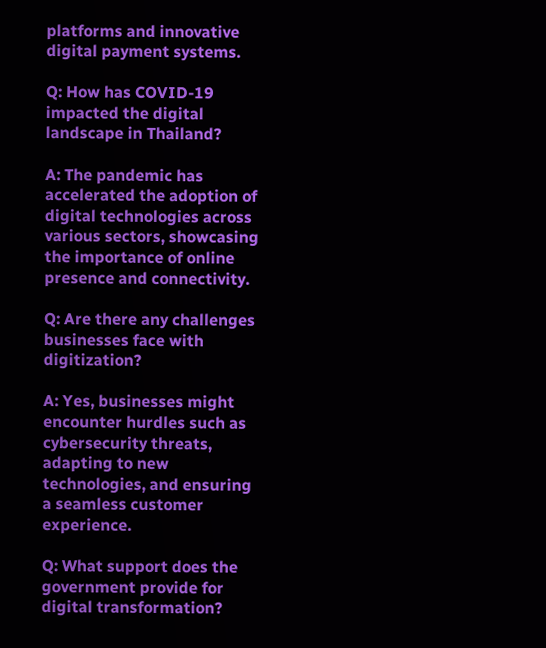platforms and innovative digital payment systems.

Q: How has COVID-19 impacted the digital landscape in Thailand?

A: The pandemic has accelerated the adoption of digital technologies across various sectors, showcasing the importance of online presence and connectivity.

Q: Are there any challenges businesses face with digitization?

A: Yes, businesses might encounter hurdles such as cybersecurity threats, adapting to new technologies, and ensuring a seamless customer experience.

Q: What support does the government provide for digital transformation?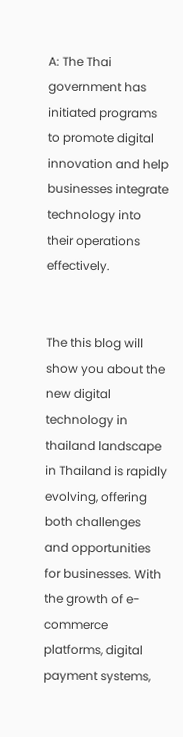A: The Thai government has initiated programs to promote digital innovation and help businesses integrate technology into their operations effectively.


The this blog will show you about the new digital technology in thailand landscape in Thailand is rapidly evolving, offering both challenges and opportunities for businesses. With the growth of e-commerce platforms, digital payment systems,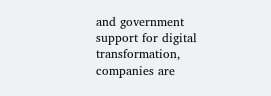and government support for digital transformation, companies are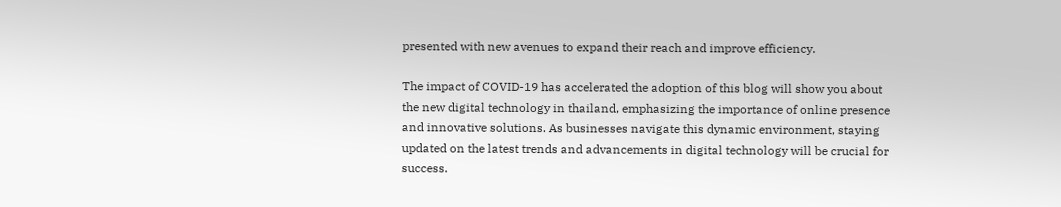presented with new avenues to expand their reach and improve efficiency.

The impact of COVID-19 has accelerated the adoption of this blog will show you about the new digital technology in thailand, emphasizing the importance of online presence and innovative solutions. As businesses navigate this dynamic environment, staying updated on the latest trends and advancements in digital technology will be crucial for success.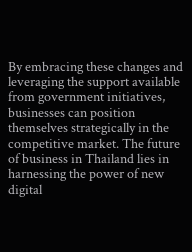By embracing these changes and leveraging the support available from government initiatives, businesses can position themselves strategically in the competitive market. The future of business in Thailand lies in harnessing the power of new digital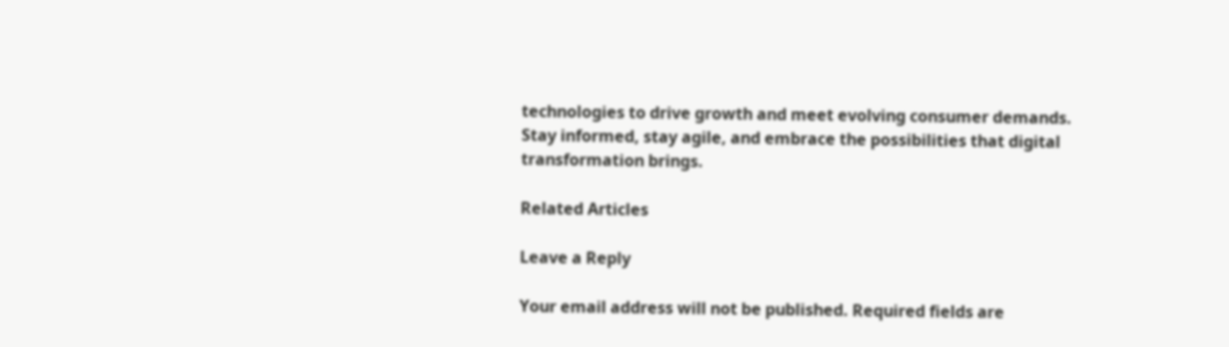technologies to drive growth and meet evolving consumer demands. Stay informed, stay agile, and embrace the possibilities that digital transformation brings.

Related Articles

Leave a Reply

Your email address will not be published. Required fields are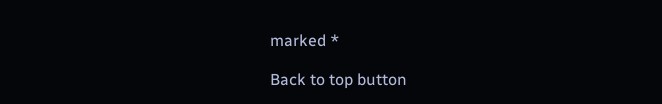marked *

Back to top button